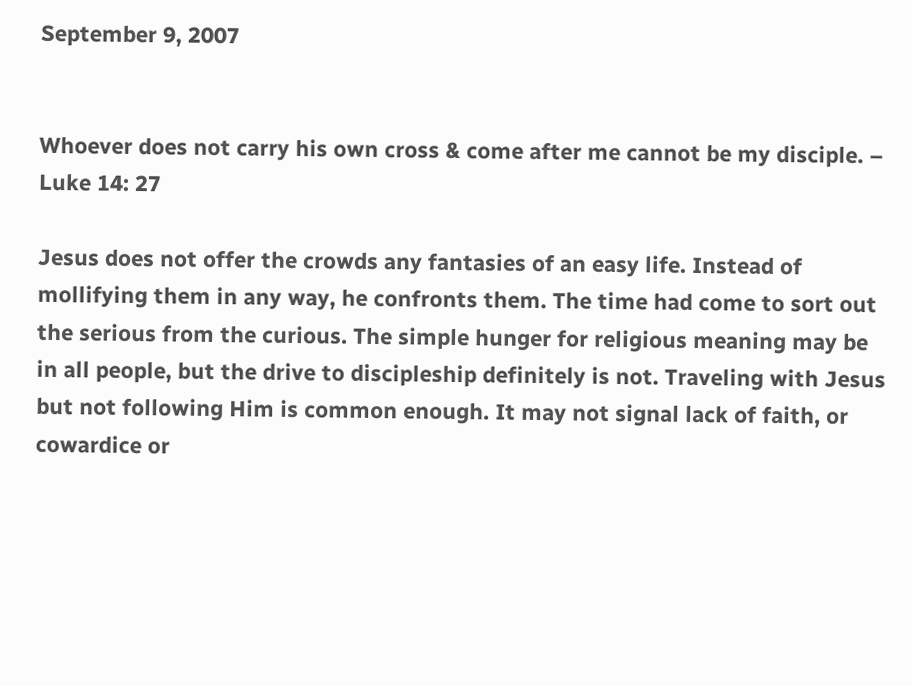September 9, 2007


Whoever does not carry his own cross & come after me cannot be my disciple. – Luke 14: 27

Jesus does not offer the crowds any fantasies of an easy life. Instead of mollifying them in any way, he confronts them. The time had come to sort out the serious from the curious. The simple hunger for religious meaning may be in all people, but the drive to discipleship definitely is not. Traveling with Jesus but not following Him is common enough. It may not signal lack of faith, or cowardice or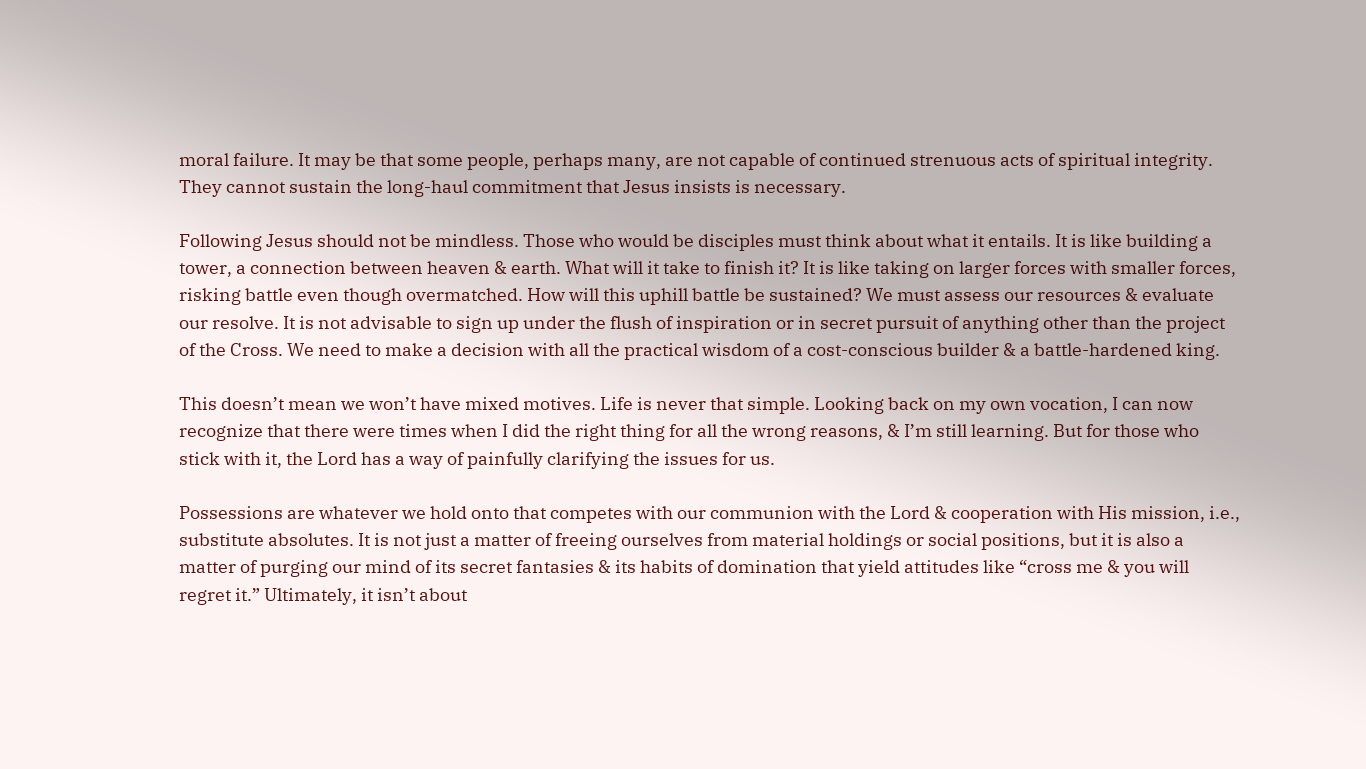moral failure. It may be that some people, perhaps many, are not capable of continued strenuous acts of spiritual integrity. They cannot sustain the long-haul commitment that Jesus insists is necessary.

Following Jesus should not be mindless. Those who would be disciples must think about what it entails. It is like building a tower, a connection between heaven & earth. What will it take to finish it? It is like taking on larger forces with smaller forces, risking battle even though overmatched. How will this uphill battle be sustained? We must assess our resources & evaluate our resolve. It is not advisable to sign up under the flush of inspiration or in secret pursuit of anything other than the project of the Cross. We need to make a decision with all the practical wisdom of a cost-conscious builder & a battle-hardened king.

This doesn’t mean we won’t have mixed motives. Life is never that simple. Looking back on my own vocation, I can now recognize that there were times when I did the right thing for all the wrong reasons, & I’m still learning. But for those who stick with it, the Lord has a way of painfully clarifying the issues for us.

Possessions are whatever we hold onto that competes with our communion with the Lord & cooperation with His mission, i.e., substitute absolutes. It is not just a matter of freeing ourselves from material holdings or social positions, but it is also a matter of purging our mind of its secret fantasies & its habits of domination that yield attitudes like “cross me & you will regret it.” Ultimately, it isn’t about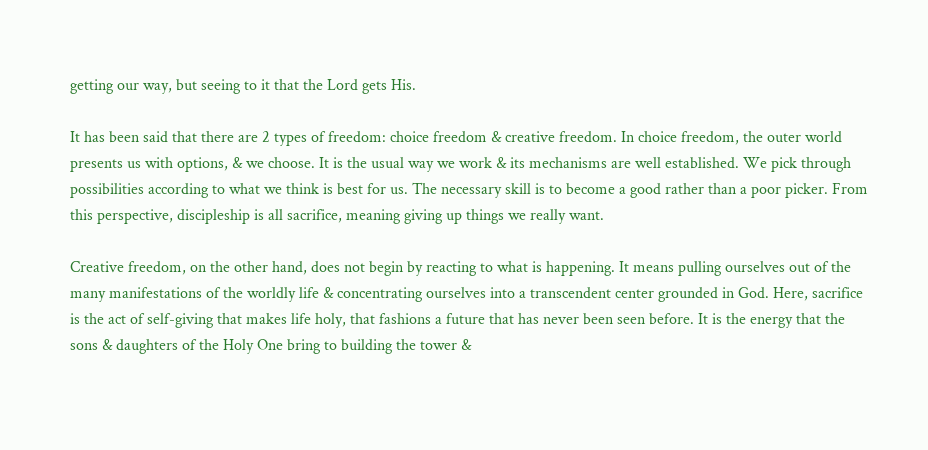getting our way, but seeing to it that the Lord gets His.

It has been said that there are 2 types of freedom: choice freedom & creative freedom. In choice freedom, the outer world presents us with options, & we choose. It is the usual way we work & its mechanisms are well established. We pick through possibilities according to what we think is best for us. The necessary skill is to become a good rather than a poor picker. From this perspective, discipleship is all sacrifice, meaning giving up things we really want.

Creative freedom, on the other hand, does not begin by reacting to what is happening. It means pulling ourselves out of the many manifestations of the worldly life & concentrating ourselves into a transcendent center grounded in God. Here, sacrifice is the act of self-giving that makes life holy, that fashions a future that has never been seen before. It is the energy that the sons & daughters of the Holy One bring to building the tower &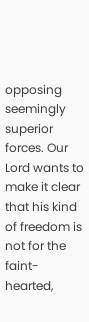opposing seemingly superior forces. Our Lord wants to make it clear that his kind of freedom is not for the faint-hearted,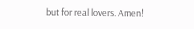but for real lovers. Amen!